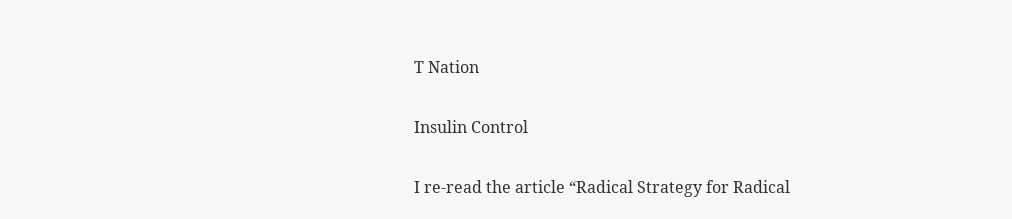T Nation

Insulin Control

I re-read the article “Radical Strategy for Radical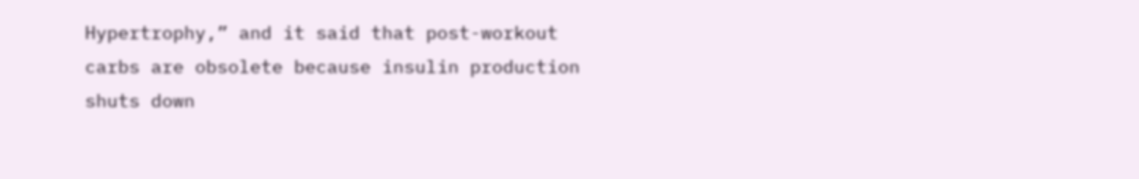Hypertrophy,” and it said that post-workout carbs are obsolete because insulin production shuts down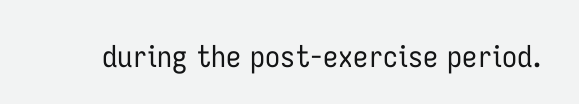during the post-exercise period.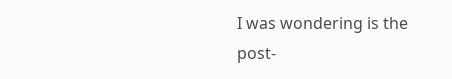I was wondering is the post-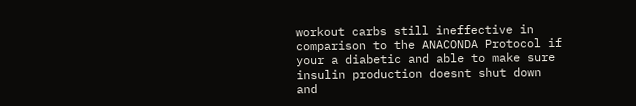workout carbs still ineffective in comparison to the ANACONDA Protocol if your a diabetic and able to make sure insulin production doesnt shut down and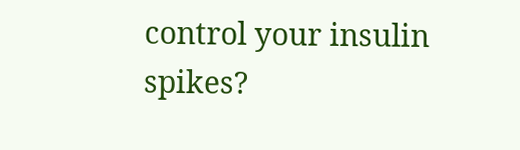control your insulin spikes?